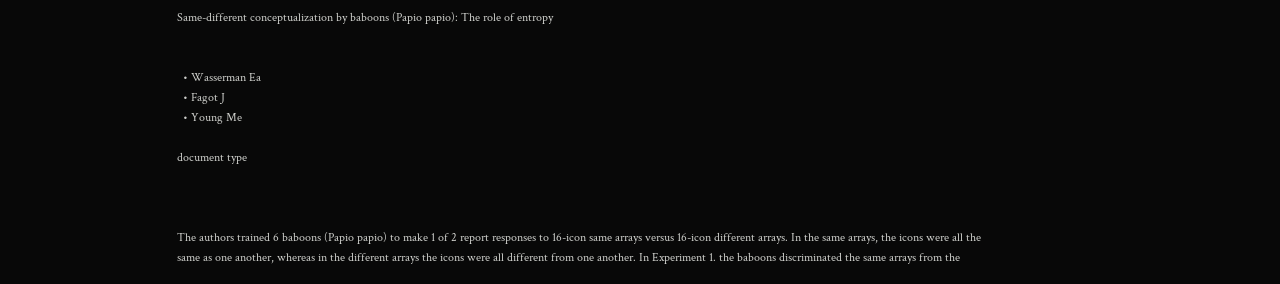Same-different conceptualization by baboons (Papio papio): The role of entropy


  • Wasserman Ea
  • Fagot J
  • Young Me

document type



The authors trained 6 baboons (Papio papio) to make 1 of 2 report responses to 16-icon same arrays versus 16-icon different arrays. In the same arrays, the icons were all the same as one another, whereas in the different arrays the icons were all different from one another. In Experiment 1. the baboons discriminated the same arrays from the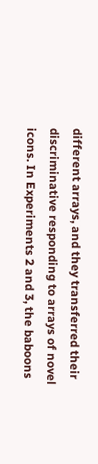different arrays, and they transferred their discriminative responding to arrays of novel icons. In Experiments 2 and 3, the baboons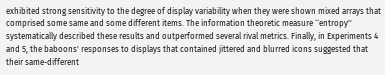exhibited strong sensitivity to the degree of display variability when they were shown mixed arrays that comprised some same and some different items. The information theoretic measure ``entropy'' systematically described these results and outperformed several rival metrics. Finally, in Experiments 4 and 5, the baboons' responses to displays that contained jittered and blurred icons suggested that their same-different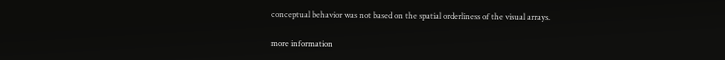conceptual behavior was not based on the spatial orderliness of the visual arrays.

more information